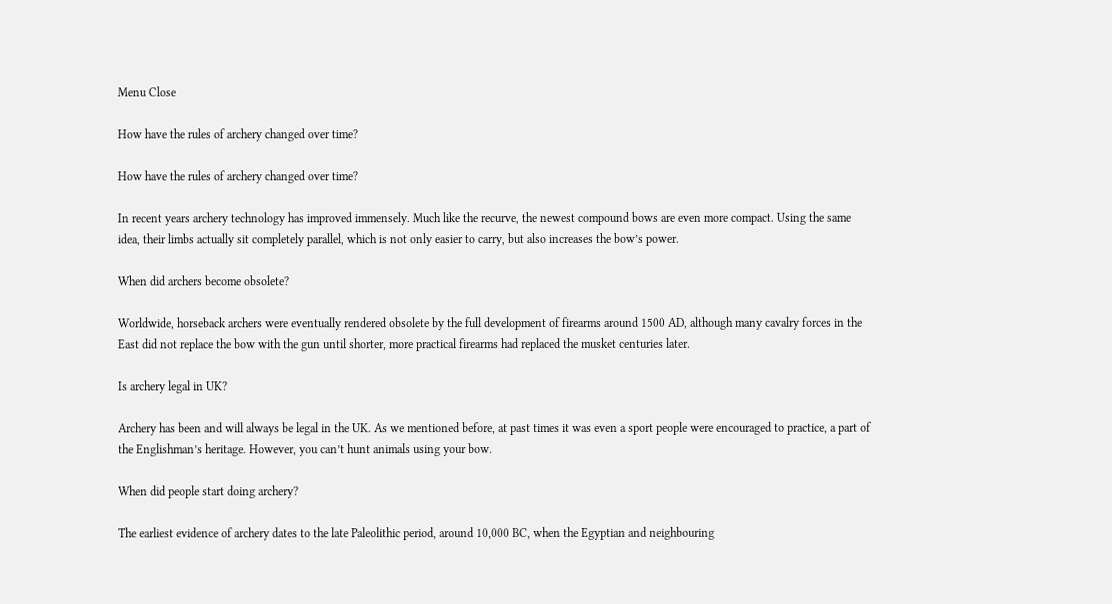Menu Close

How have the rules of archery changed over time?

How have the rules of archery changed over time?

In recent years archery technology has improved immensely. Much like the recurve, the newest compound bows are even more compact. Using the same idea, their limbs actually sit completely parallel, which is not only easier to carry, but also increases the bow’s power.

When did archers become obsolete?

Worldwide, horseback archers were eventually rendered obsolete by the full development of firearms around 1500 AD, although many cavalry forces in the East did not replace the bow with the gun until shorter, more practical firearms had replaced the musket centuries later.

Is archery legal in UK?

Archery has been and will always be legal in the UK. As we mentioned before, at past times it was even a sport people were encouraged to practice, a part of the Englishman’s heritage. However, you can’t hunt animals using your bow.

When did people start doing archery?

The earliest evidence of archery dates to the late Paleolithic period, around 10,000 BC, when the Egyptian and neighbouring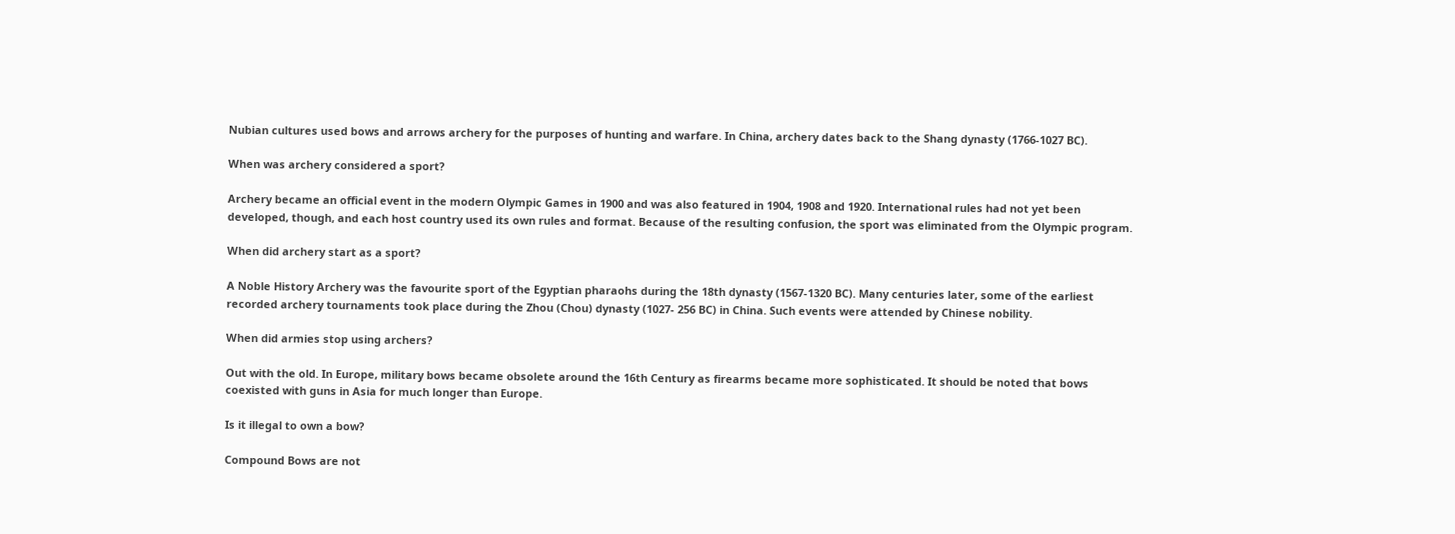Nubian cultures used bows and arrows archery for the purposes of hunting and warfare. In China, archery dates back to the Shang dynasty (1766-1027 BC).

When was archery considered a sport?

Archery became an official event in the modern Olympic Games in 1900 and was also featured in 1904, 1908 and 1920. International rules had not yet been developed, though, and each host country used its own rules and format. Because of the resulting confusion, the sport was eliminated from the Olympic program.

When did archery start as a sport?

A Noble History Archery was the favourite sport of the Egyptian pharaohs during the 18th dynasty (1567-1320 BC). Many centuries later, some of the earliest recorded archery tournaments took place during the Zhou (Chou) dynasty (1027- 256 BC) in China. Such events were attended by Chinese nobility.

When did armies stop using archers?

Out with the old. In Europe, military bows became obsolete around the 16th Century as firearms became more sophisticated. It should be noted that bows coexisted with guns in Asia for much longer than Europe.

Is it illegal to own a bow?

Compound Bows are not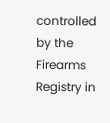controlled by the Firearms Registry in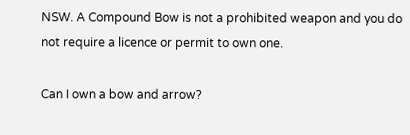NSW. A Compound Bow is not a prohibited weapon and you do not require a licence or permit to own one.

Can I own a bow and arrow?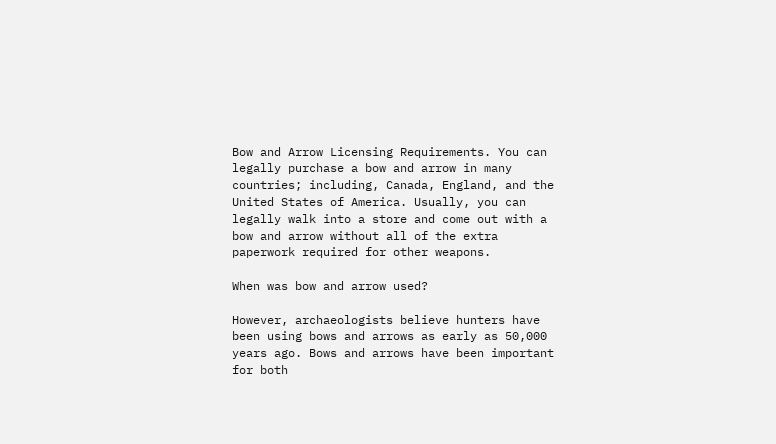Bow and Arrow Licensing Requirements. You can legally purchase a bow and arrow in many countries; including, Canada, England, and the United States of America. Usually, you can legally walk into a store and come out with a bow and arrow without all of the extra paperwork required for other weapons.

When was bow and arrow used?

However, archaeologists believe hunters have been using bows and arrows as early as 50,000 years ago. Bows and arrows have been important for both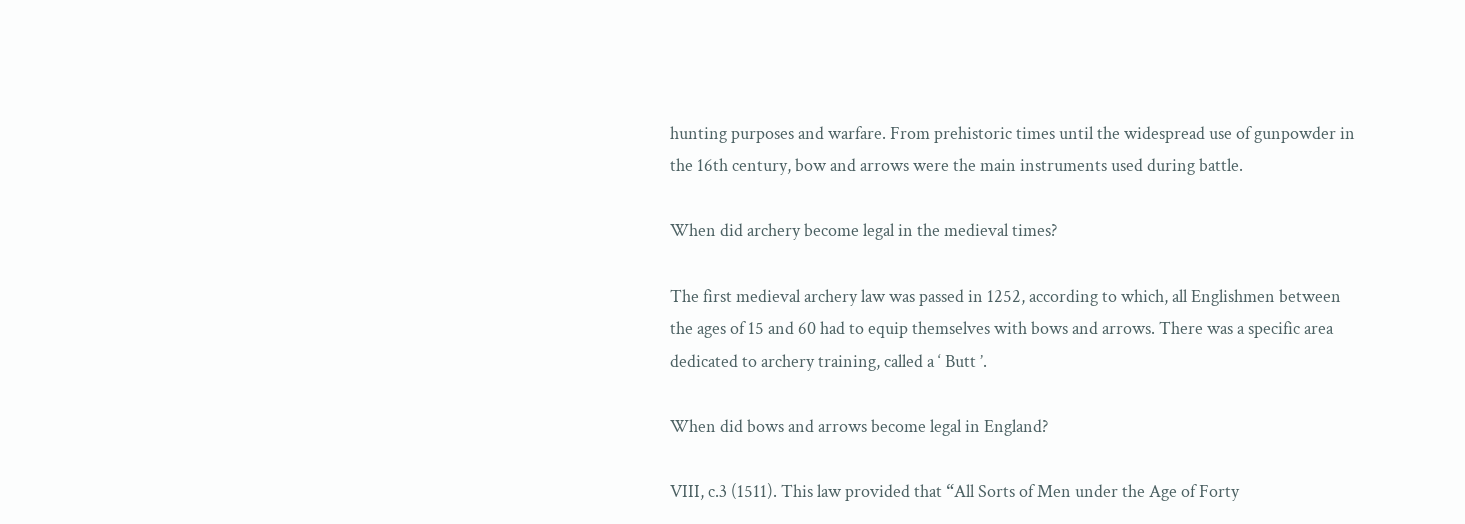hunting purposes and warfare. From prehistoric times until the widespread use of gunpowder in the 16th century, bow and arrows were the main instruments used during battle.

When did archery become legal in the medieval times?

The first medieval archery law was passed in 1252, according to which, all Englishmen between the ages of 15 and 60 had to equip themselves with bows and arrows. There was a specific area dedicated to archery training, called a ‘ Butt ’.

When did bows and arrows become legal in England?

VIII, c.3 (1511). This law provided that “All Sorts of Men under the Age of Forty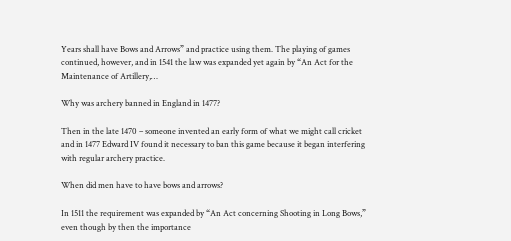Years shall have Bows and Arrows” and practice using them. The playing of games continued, however, and in 1541 the law was expanded yet again by “An Act for the Maintenance of Artillery,…

Why was archery banned in England in 1477?

Then in the late 1470 – someone invented an early form of what we might call cricket and in 1477 Edward IV found it necessary to ban this game because it began interfering with regular archery practice.

When did men have to have bows and arrows?

In 1511 the requirement was expanded by “An Act concerning Shooting in Long Bows,” even though by then the importance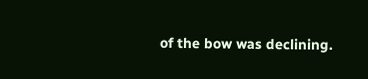of the bow was declining.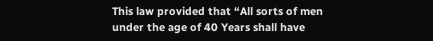This law provided that “All sorts of men under the age of 40 Years shall have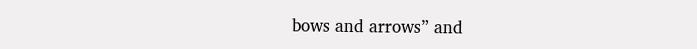bows and arrows” and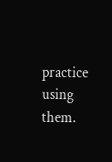practice using them.